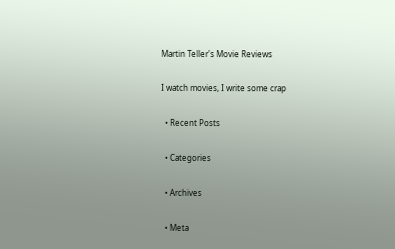Martin Teller's Movie Reviews

I watch movies, I write some crap

  • Recent Posts

  • Categories

  • Archives

  • Meta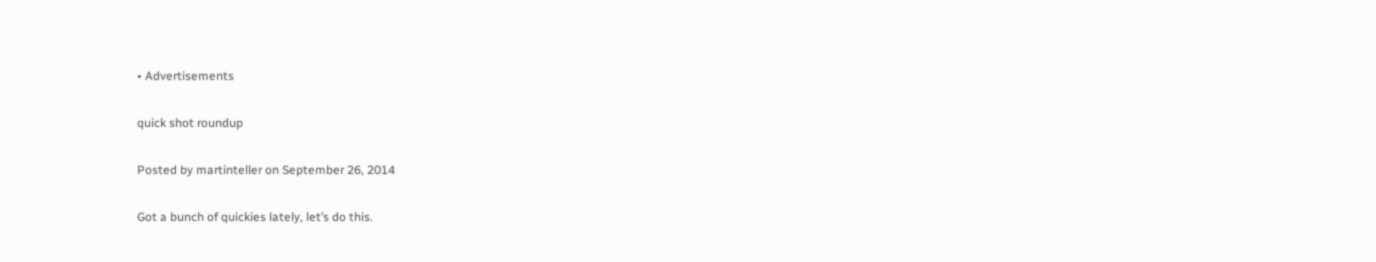• Advertisements

quick shot roundup

Posted by martinteller on September 26, 2014

Got a bunch of quickies lately, let’s do this.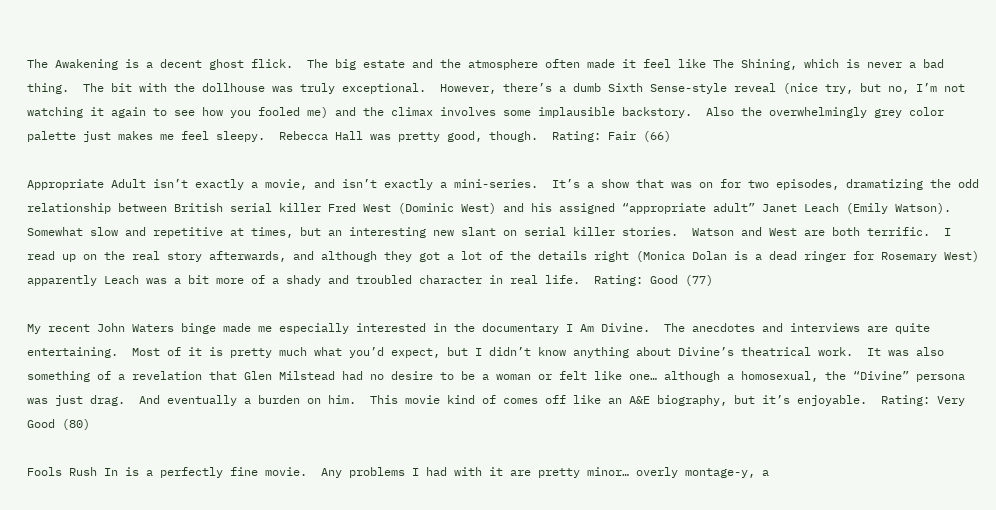The Awakening is a decent ghost flick.  The big estate and the atmosphere often made it feel like The Shining, which is never a bad thing.  The bit with the dollhouse was truly exceptional.  However, there’s a dumb Sixth Sense-style reveal (nice try, but no, I’m not watching it again to see how you fooled me) and the climax involves some implausible backstory.  Also the overwhelmingly grey color palette just makes me feel sleepy.  Rebecca Hall was pretty good, though.  Rating: Fair (66)

Appropriate Adult isn’t exactly a movie, and isn’t exactly a mini-series.  It’s a show that was on for two episodes, dramatizing the odd relationship between British serial killer Fred West (Dominic West) and his assigned “appropriate adult” Janet Leach (Emily Watson).  Somewhat slow and repetitive at times, but an interesting new slant on serial killer stories.  Watson and West are both terrific.  I read up on the real story afterwards, and although they got a lot of the details right (Monica Dolan is a dead ringer for Rosemary West) apparently Leach was a bit more of a shady and troubled character in real life.  Rating: Good (77)

My recent John Waters binge made me especially interested in the documentary I Am Divine.  The anecdotes and interviews are quite entertaining.  Most of it is pretty much what you’d expect, but I didn’t know anything about Divine’s theatrical work.  It was also something of a revelation that Glen Milstead had no desire to be a woman or felt like one… although a homosexual, the “Divine” persona was just drag.  And eventually a burden on him.  This movie kind of comes off like an A&E biography, but it’s enjoyable.  Rating: Very Good (80)

Fools Rush In is a perfectly fine movie.  Any problems I had with it are pretty minor… overly montage-y, a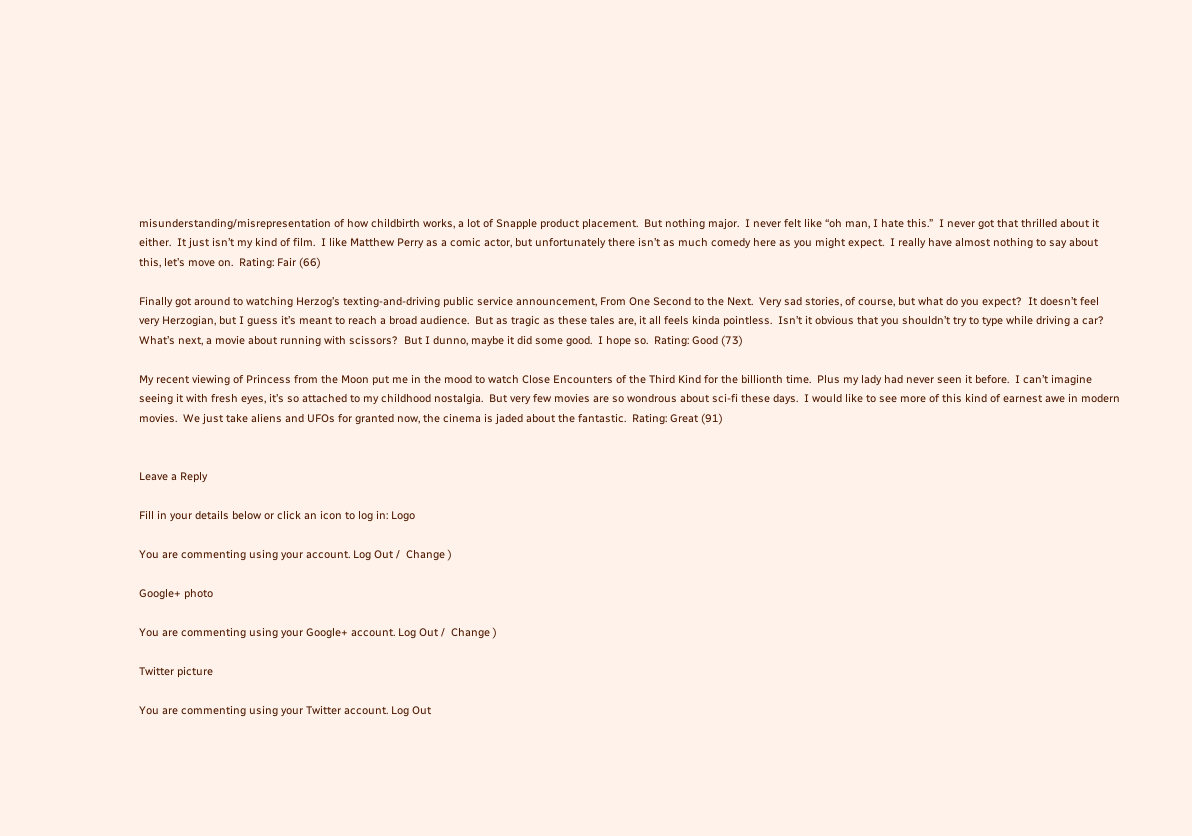misunderstanding/misrepresentation of how childbirth works, a lot of Snapple product placement.  But nothing major.  I never felt like “oh man, I hate this.”  I never got that thrilled about it either.  It just isn’t my kind of film.  I like Matthew Perry as a comic actor, but unfortunately there isn’t as much comedy here as you might expect.  I really have almost nothing to say about this, let’s move on.  Rating: Fair (66)

Finally got around to watching Herzog’s texting-and-driving public service announcement, From One Second to the Next.  Very sad stories, of course, but what do you expect?  It doesn’t feel very Herzogian, but I guess it’s meant to reach a broad audience.  But as tragic as these tales are, it all feels kinda pointless.  Isn’t it obvious that you shouldn’t try to type while driving a car?  What’s next, a movie about running with scissors?  But I dunno, maybe it did some good.  I hope so.  Rating: Good (73)

My recent viewing of Princess from the Moon put me in the mood to watch Close Encounters of the Third Kind for the billionth time.  Plus my lady had never seen it before.  I can’t imagine seeing it with fresh eyes, it’s so attached to my childhood nostalgia.  But very few movies are so wondrous about sci-fi these days.  I would like to see more of this kind of earnest awe in modern movies.  We just take aliens and UFOs for granted now, the cinema is jaded about the fantastic.  Rating: Great (91)


Leave a Reply

Fill in your details below or click an icon to log in: Logo

You are commenting using your account. Log Out /  Change )

Google+ photo

You are commenting using your Google+ account. Log Out /  Change )

Twitter picture

You are commenting using your Twitter account. Log Out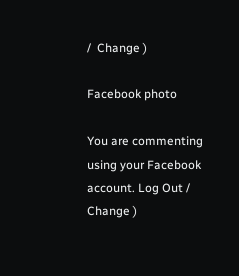/  Change )

Facebook photo

You are commenting using your Facebook account. Log Out /  Change )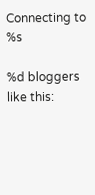Connecting to %s

%d bloggers like this: